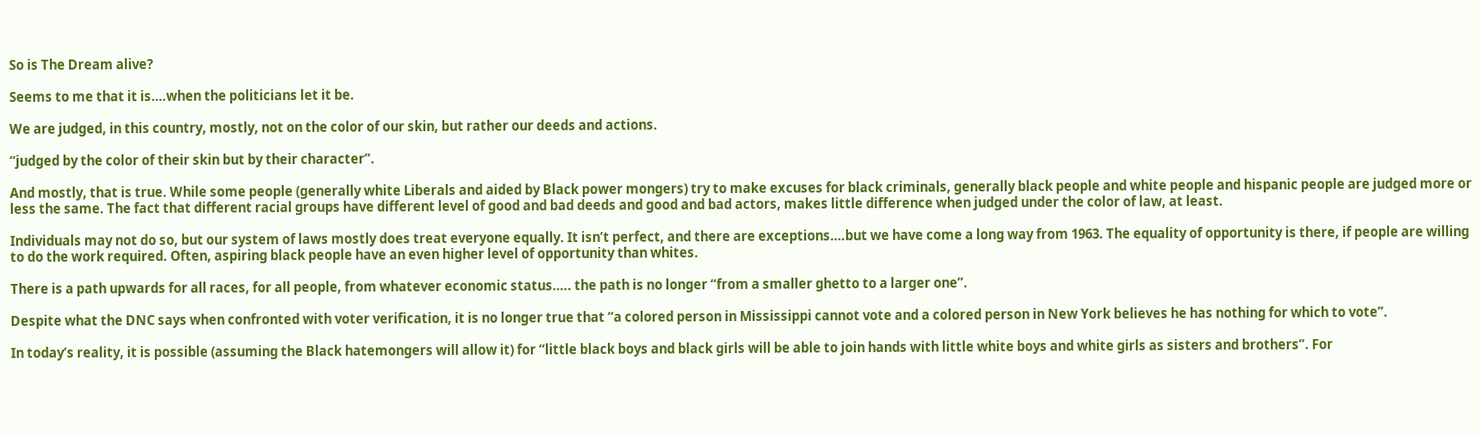So is The Dream alive?

Seems to me that it is….when the politicians let it be.

We are judged, in this country, mostly, not on the color of our skin, but rather our deeds and actions.

“judged by the color of their skin but by their character”.

And mostly, that is true. While some people (generally white Liberals and aided by Black power mongers) try to make excuses for black criminals, generally black people and white people and hispanic people are judged more or less the same. The fact that different racial groups have different level of good and bad deeds and good and bad actors, makes little difference when judged under the color of law, at least.

Individuals may not do so, but our system of laws mostly does treat everyone equally. It isn’t perfect, and there are exceptions….but we have come a long way from 1963. The equality of opportunity is there, if people are willing to do the work required. Often, aspiring black people have an even higher level of opportunity than whites.

There is a path upwards for all races, for all people, from whatever economic status….. the path is no longer “from a smaller ghetto to a larger one”.

Despite what the DNC says when confronted with voter verification, it is no longer true that “a colored person in Mississippi cannot vote and a colored person in New York believes he has nothing for which to vote”.

In today’s reality, it is possible (assuming the Black hatemongers will allow it) for “little black boys and black girls will be able to join hands with little white boys and white girls as sisters and brothers”. For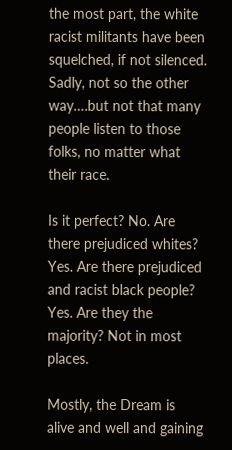the most part, the white racist militants have been squelched, if not silenced. Sadly, not so the other way….but not that many people listen to those folks, no matter what their race.

Is it perfect? No. Are there prejudiced whites? Yes. Are there prejudiced and racist black people? Yes. Are they the majority? Not in most places.

Mostly, the Dream is alive and well and gaining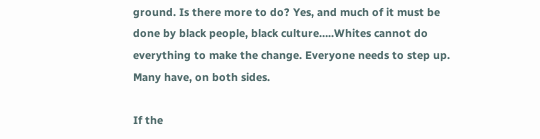ground. Is there more to do? Yes, and much of it must be done by black people, black culture…..Whites cannot do everything to make the change. Everyone needs to step up. Many have, on both sides.

If the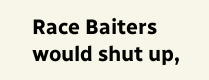Race Baiters would shut up,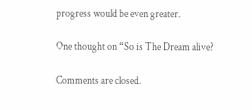progress would be even greater.

One thought on “So is The Dream alive?

Comments are closed.